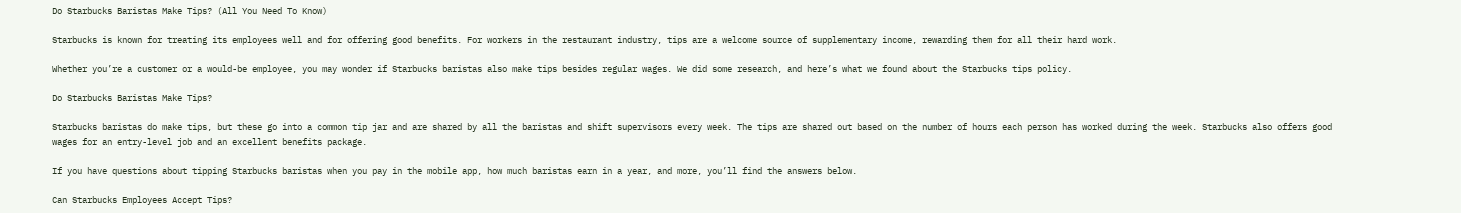Do Starbucks Baristas Make Tips? (All You Need To Know)

Starbucks is known for treating its employees well and for offering good benefits. For workers in the restaurant industry, tips are a welcome source of supplementary income, rewarding them for all their hard work.

Whether you’re a customer or a would-be employee, you may wonder if Starbucks baristas also make tips besides regular wages. We did some research, and here’s what we found about the Starbucks tips policy.

Do Starbucks Baristas Make Tips?

Starbucks baristas do make tips, but these go into a common tip jar and are shared by all the baristas and shift supervisors every week. The tips are shared out based on the number of hours each person has worked during the week. Starbucks also offers good wages for an entry-level job and an excellent benefits package.

If you have questions about tipping Starbucks baristas when you pay in the mobile app, how much baristas earn in a year, and more, you’ll find the answers below.

Can Starbucks Employees Accept Tips?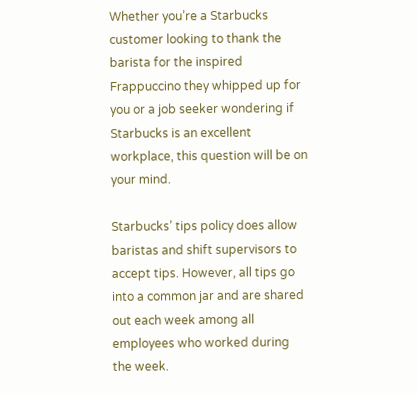Whether you’re a Starbucks customer looking to thank the barista for the inspired Frappuccino they whipped up for you or a job seeker wondering if Starbucks is an excellent workplace, this question will be on your mind.

Starbucks’ tips policy does allow baristas and shift supervisors to accept tips. However, all tips go into a common jar and are shared out each week among all employees who worked during the week.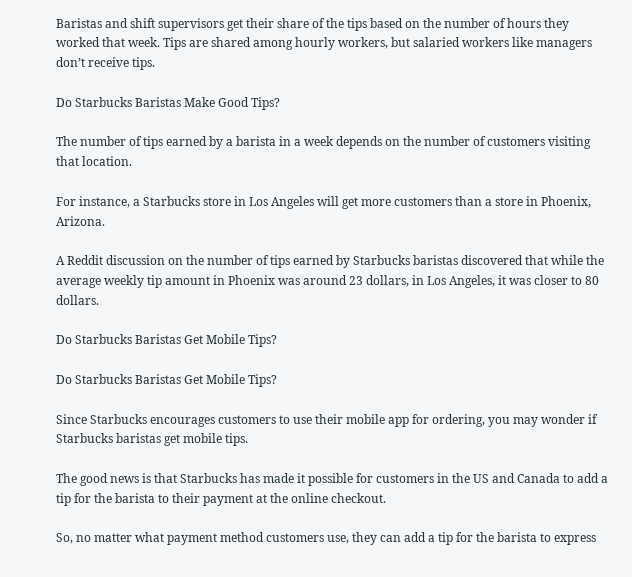Baristas and shift supervisors get their share of the tips based on the number of hours they worked that week. Tips are shared among hourly workers, but salaried workers like managers don’t receive tips.

Do Starbucks Baristas Make Good Tips?

The number of tips earned by a barista in a week depends on the number of customers visiting that location.

For instance, a Starbucks store in Los Angeles will get more customers than a store in Phoenix, Arizona.

A Reddit discussion on the number of tips earned by Starbucks baristas discovered that while the average weekly tip amount in Phoenix was around 23 dollars, in Los Angeles, it was closer to 80 dollars.

Do Starbucks Baristas Get Mobile Tips?

Do Starbucks Baristas Get Mobile Tips?

Since Starbucks encourages customers to use their mobile app for ordering, you may wonder if Starbucks baristas get mobile tips.

The good news is that Starbucks has made it possible for customers in the US and Canada to add a tip for the barista to their payment at the online checkout.

So, no matter what payment method customers use, they can add a tip for the barista to express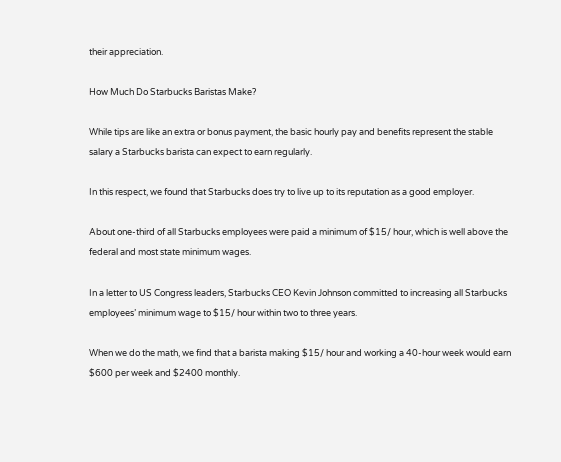their appreciation.

How Much Do Starbucks Baristas Make?

While tips are like an extra or bonus payment, the basic hourly pay and benefits represent the stable salary a Starbucks barista can expect to earn regularly.

In this respect, we found that Starbucks does try to live up to its reputation as a good employer.

About one-third of all Starbucks employees were paid a minimum of $15/ hour, which is well above the federal and most state minimum wages.

In a letter to US Congress leaders, Starbucks CEO Kevin Johnson committed to increasing all Starbucks employees’ minimum wage to $15/ hour within two to three years.

When we do the math, we find that a barista making $15/ hour and working a 40-hour week would earn $600 per week and $2400 monthly.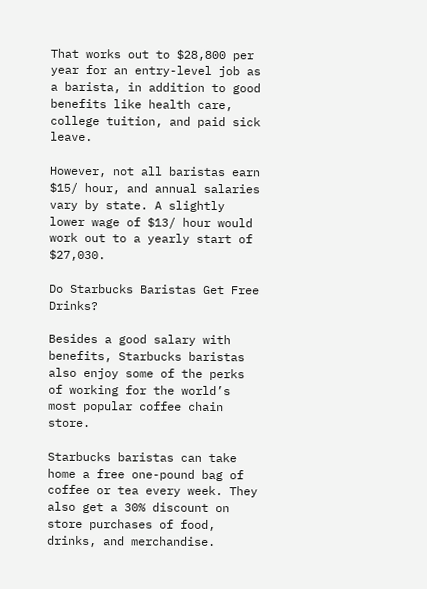That works out to $28,800 per year for an entry-level job as a barista, in addition to good benefits like health care, college tuition, and paid sick leave.

However, not all baristas earn $15/ hour, and annual salaries vary by state. A slightly lower wage of $13/ hour would work out to a yearly start of $27,030.

Do Starbucks Baristas Get Free Drinks?

Besides a good salary with benefits, Starbucks baristas also enjoy some of the perks of working for the world’s most popular coffee chain store.

Starbucks baristas can take home a free one-pound bag of coffee or tea every week. They also get a 30% discount on store purchases of food, drinks, and merchandise.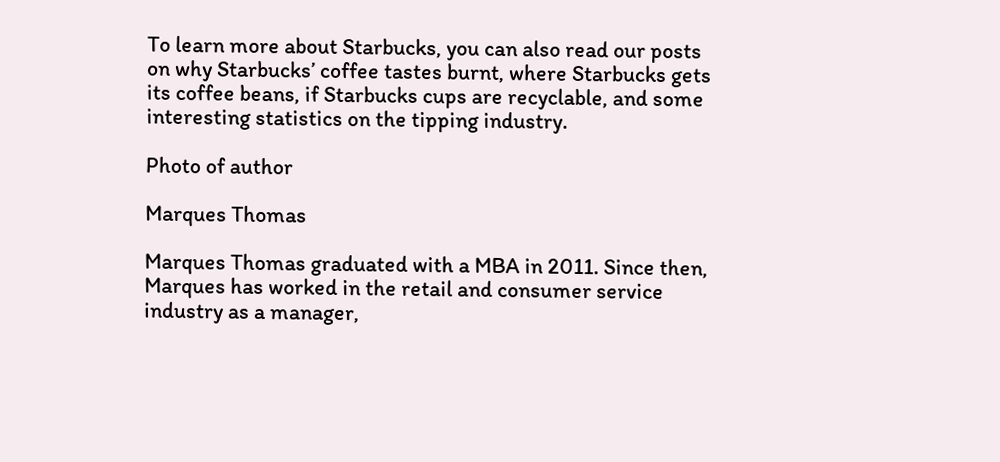To learn more about Starbucks, you can also read our posts on why Starbucks’ coffee tastes burnt, where Starbucks gets its coffee beans, if Starbucks cups are recyclable, and some interesting statistics on the tipping industry.

Photo of author

Marques Thomas

Marques Thomas graduated with a MBA in 2011. Since then, Marques has worked in the retail and consumer service industry as a manager,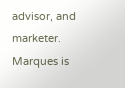advisor, and marketer. Marques is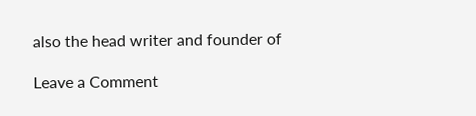also the head writer and founder of

Leave a Comment